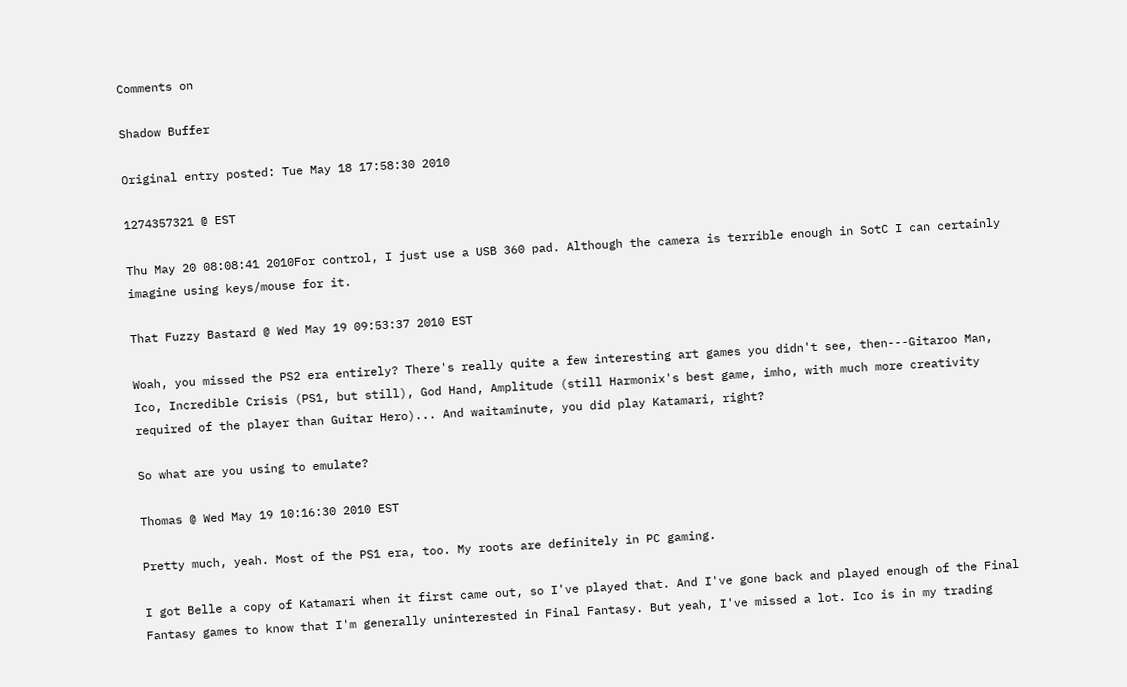Comments on

Shadow Buffer

Original entry posted: Tue May 18 17:58:30 2010

1274357321 @ EST

Thu May 20 08:08:41 2010For control, I just use a USB 360 pad. Although the camera is terrible enough in SotC I can certainly imagine using keys/mouse for it.

That Fuzzy Bastard @ Wed May 19 09:53:37 2010 EST

Woah, you missed the PS2 era entirely? There's really quite a few interesting art games you didn't see, then---Gitaroo Man, Ico, Incredible Crisis (PS1, but still), God Hand, Amplitude (still Harmonix's best game, imho, with much more creativity required of the player than Guitar Hero)... And waitaminute, you did play Katamari, right?

So what are you using to emulate?

Thomas @ Wed May 19 10:16:30 2010 EST

Pretty much, yeah. Most of the PS1 era, too. My roots are definitely in PC gaming.

I got Belle a copy of Katamari when it first came out, so I've played that. And I've gone back and played enough of the Final Fantasy games to know that I'm generally uninterested in Final Fantasy. But yeah, I've missed a lot. Ico is in my trading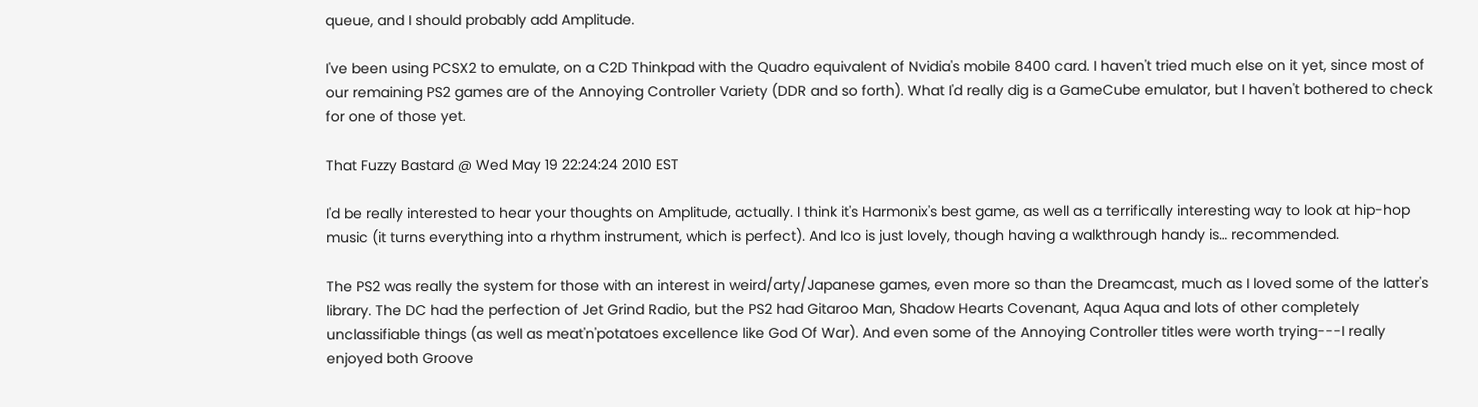queue, and I should probably add Amplitude.

I've been using PCSX2 to emulate, on a C2D Thinkpad with the Quadro equivalent of Nvidia's mobile 8400 card. I haven't tried much else on it yet, since most of our remaining PS2 games are of the Annoying Controller Variety (DDR and so forth). What I'd really dig is a GameCube emulator, but I haven't bothered to check for one of those yet.

That Fuzzy Bastard @ Wed May 19 22:24:24 2010 EST

I'd be really interested to hear your thoughts on Amplitude, actually. I think it's Harmonix's best game, as well as a terrifically interesting way to look at hip-hop music (it turns everything into a rhythm instrument, which is perfect). And Ico is just lovely, though having a walkthrough handy is… recommended.

The PS2 was really the system for those with an interest in weird/arty/Japanese games, even more so than the Dreamcast, much as I loved some of the latter's library. The DC had the perfection of Jet Grind Radio, but the PS2 had Gitaroo Man, Shadow Hearts Covenant, Aqua Aqua and lots of other completely unclassifiable things (as well as meat'n'potatoes excellence like God Of War). And even some of the Annoying Controller titles were worth trying---I really enjoyed both Groove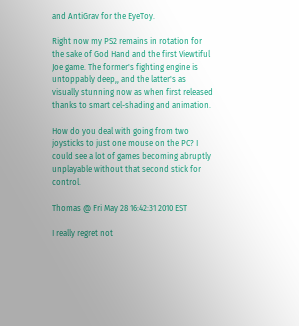and AntiGrav for the EyeToy.

Right now my PS2 remains in rotation for the sake of God Hand and the first Viewtiful Joe game. The former's fighting engine is untoppably deep,, and the latter's as visually stunning now as when first released thanks to smart cel-shading and animation.

How do you deal with going from two joysticks to just one mouse on the PC? I could see a lot of games becoming abruptly unplayable without that second stick for control.

Thomas @ Fri May 28 16:42:31 2010 EST

I really regret not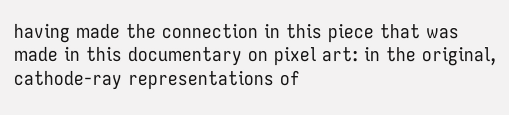having made the connection in this piece that was made in this documentary on pixel art: in the original, cathode-ray representations of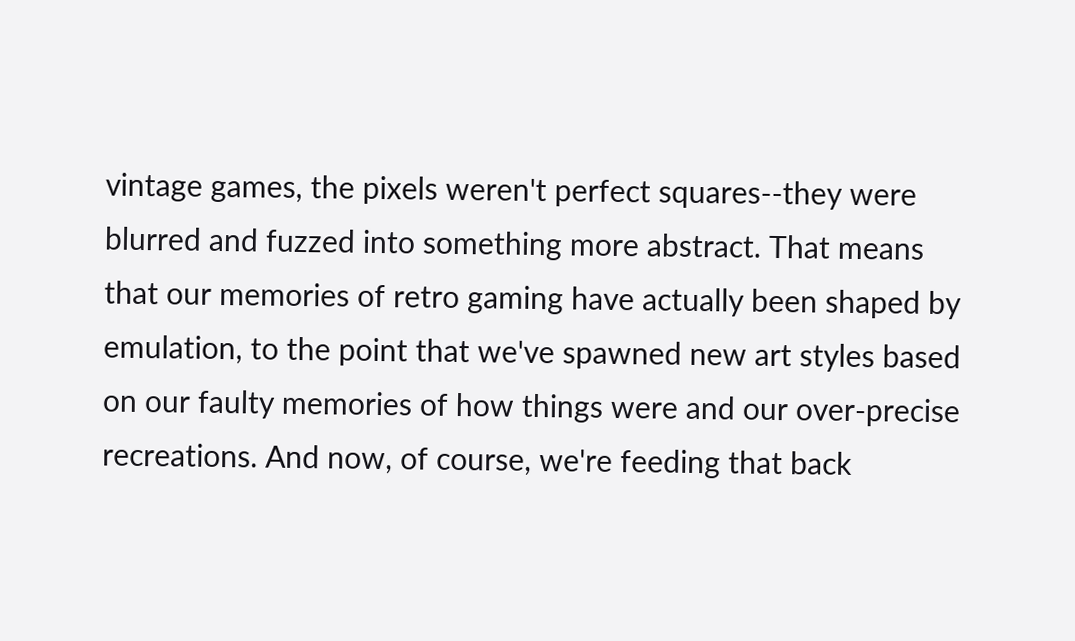vintage games, the pixels weren't perfect squares--they were blurred and fuzzed into something more abstract. That means that our memories of retro gaming have actually been shaped by emulation, to the point that we've spawned new art styles based on our faulty memories of how things were and our over-precise recreations. And now, of course, we're feeding that back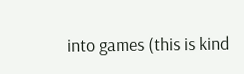into games (this is kind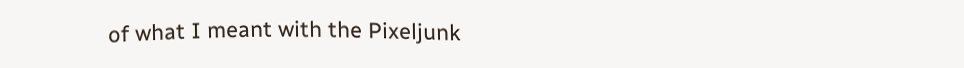of what I meant with the Pixeljunk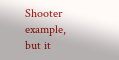Shooter example, but it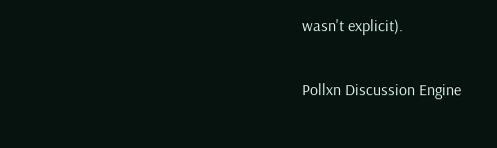wasn't explicit).

Pollxn Discussion Engine